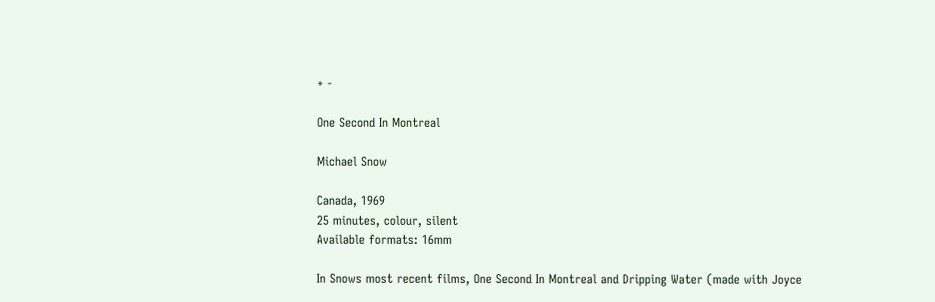+ -

One Second In Montreal

Michael Snow

Canada, 1969
25 minutes, colour, silent
Available formats: 16mm

In Snows most recent films, One Second In Montreal and Dripping Water (made with Joyce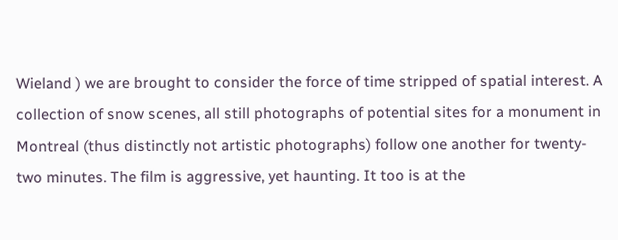Wieland ) we are brought to consider the force of time stripped of spatial interest. A collection of snow scenes, all still photographs of potential sites for a monument in Montreal (thus distinctly not artistic photographs) follow one another for twenty-two minutes. The film is aggressive, yet haunting. It too is at the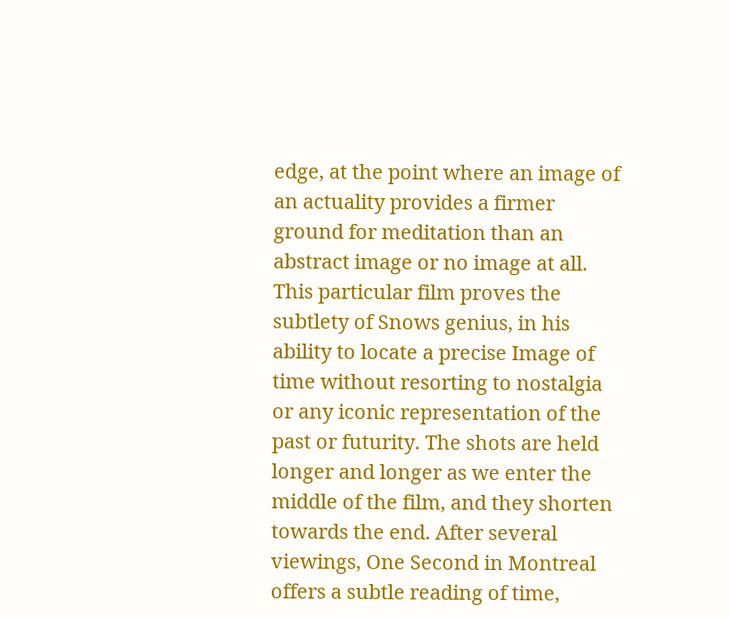edge, at the point where an image of an actuality provides a firmer ground for meditation than an abstract image or no image at all. This particular film proves the subtlety of Snows genius, in his ability to locate a precise Image of time without resorting to nostalgia or any iconic representation of the past or futurity. The shots are held longer and longer as we enter the middle of the film, and they shorten towards the end. After several viewings, One Second in Montreal offers a subtle reading of time,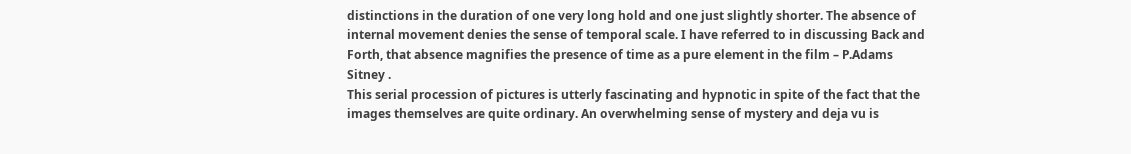distinctions in the duration of one very long hold and one just slightly shorter. The absence of internal movement denies the sense of temporal scale. I have referred to in discussing Back and Forth, that absence magnifies the presence of time as a pure element in the film – P.Adams Sitney .
This serial procession of pictures is utterly fascinating and hypnotic in spite of the fact that the images themselves are quite ordinary. An overwhelming sense of mystery and deja vu is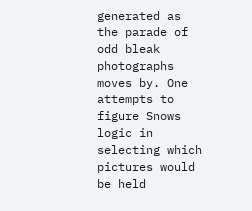generated as the parade of odd bleak photographs moves by. One attempts to figure Snows logic in selecting which pictures would be held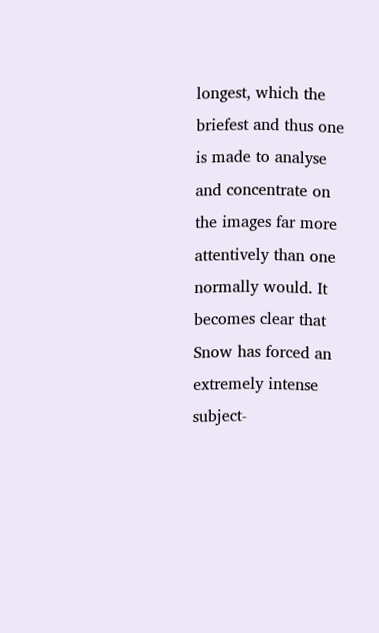longest, which the briefest and thus one is made to analyse and concentrate on the images far more attentively than one normally would. It becomes clear that Snow has forced an extremely intense subject-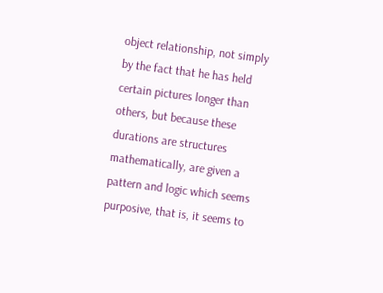object relationship, not simply by the fact that he has held certain pictures longer than others, but because these durations are structures mathematically, are given a pattern and logic which seems purposive, that is, it seems to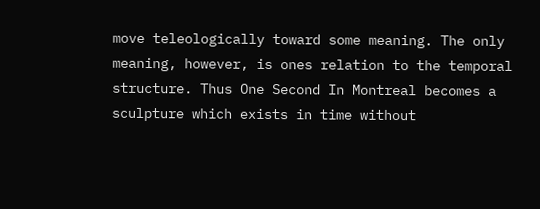move teleologically toward some meaning. The only meaning, however, is ones relation to the temporal structure. Thus One Second In Montreal becomes a sculpture which exists in time without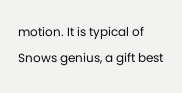motion. It is typical of Snows genius, a gift best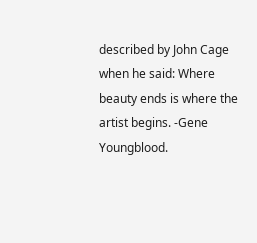described by John Cage when he said: Where beauty ends is where the artist begins. -Gene Youngblood.